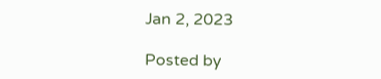Jan 2, 2023

Posted by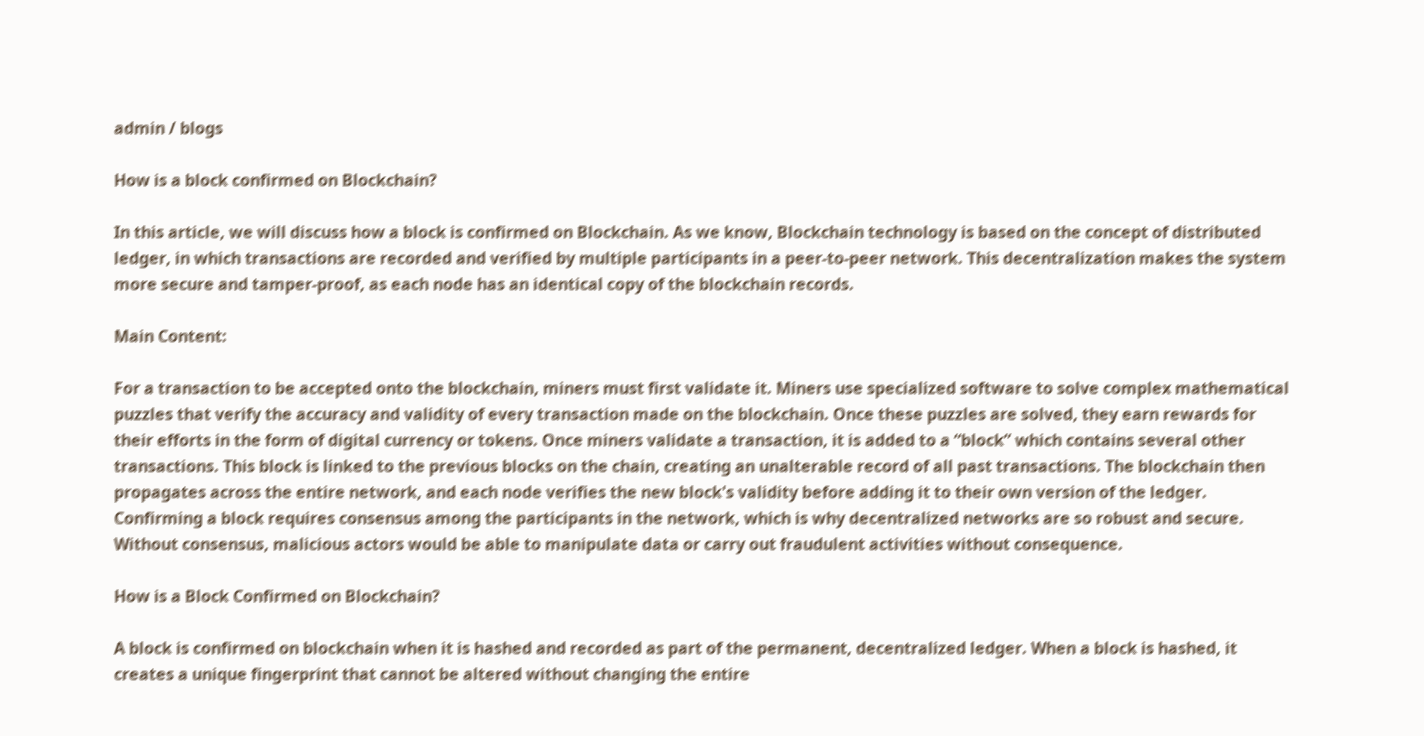admin / blogs

How is a block confirmed on Blockchain?

In this article, we will discuss how a block is confirmed on Blockchain. As we know, Blockchain technology is based on the concept of distributed ledger, in which transactions are recorded and verified by multiple participants in a peer-to-peer network. This decentralization makes the system more secure and tamper-proof, as each node has an identical copy of the blockchain records.

Main Content:

For a transaction to be accepted onto the blockchain, miners must first validate it. Miners use specialized software to solve complex mathematical puzzles that verify the accuracy and validity of every transaction made on the blockchain. Once these puzzles are solved, they earn rewards for their efforts in the form of digital currency or tokens. Once miners validate a transaction, it is added to a “block” which contains several other transactions. This block is linked to the previous blocks on the chain, creating an unalterable record of all past transactions. The blockchain then propagates across the entire network, and each node verifies the new block's validity before adding it to their own version of the ledger. Confirming a block requires consensus among the participants in the network, which is why decentralized networks are so robust and secure. Without consensus, malicious actors would be able to manipulate data or carry out fraudulent activities without consequence.

How is a Block Confirmed on Blockchain?

A block is confirmed on blockchain when it is hashed and recorded as part of the permanent, decentralized ledger. When a block is hashed, it creates a unique fingerprint that cannot be altered without changing the entire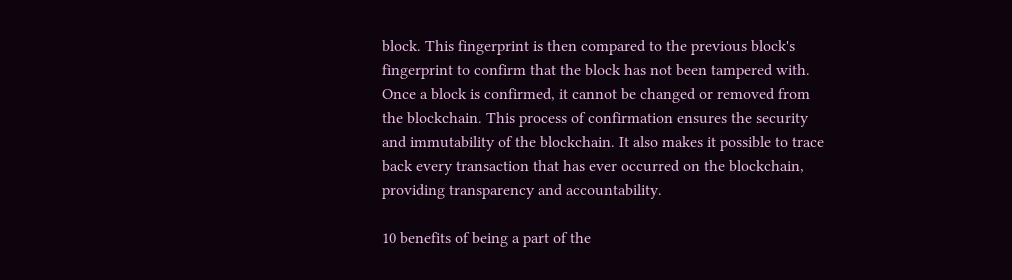block. This fingerprint is then compared to the previous block's fingerprint to confirm that the block has not been tampered with. Once a block is confirmed, it cannot be changed or removed from the blockchain. This process of confirmation ensures the security and immutability of the blockchain. It also makes it possible to trace back every transaction that has ever occurred on the blockchain, providing transparency and accountability.

10 benefits of being a part of the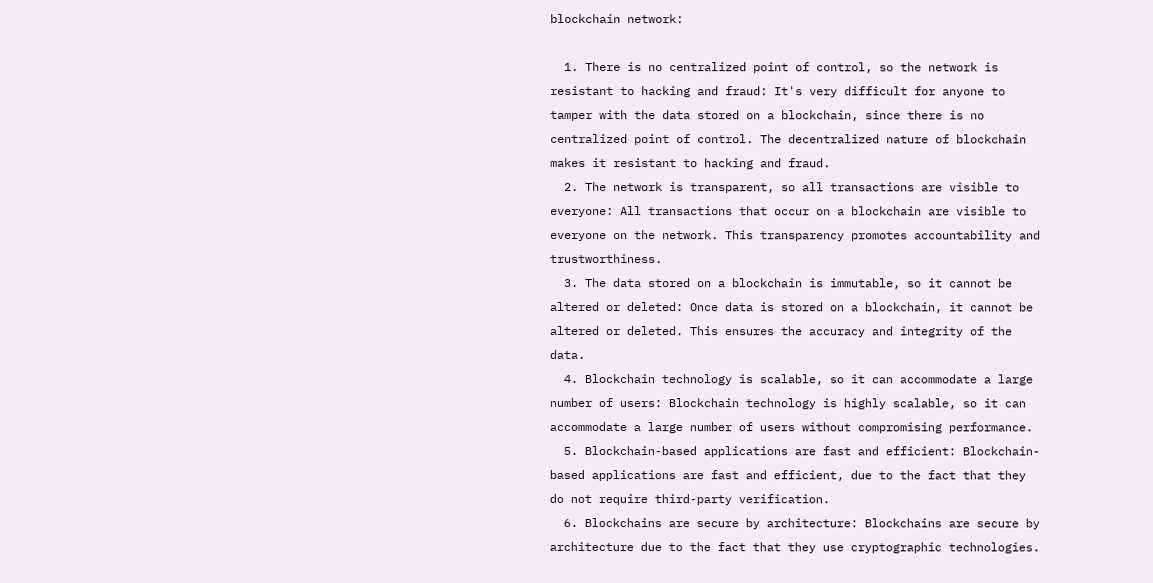blockchain network:

  1. There is no centralized point of control, so the network is resistant to hacking and fraud: It's very difficult for anyone to tamper with the data stored on a blockchain, since there is no centralized point of control. The decentralized nature of blockchain makes it resistant to hacking and fraud.
  2. The network is transparent, so all transactions are visible to everyone: All transactions that occur on a blockchain are visible to everyone on the network. This transparency promotes accountability and trustworthiness.
  3. The data stored on a blockchain is immutable, so it cannot be altered or deleted: Once data is stored on a blockchain, it cannot be altered or deleted. This ensures the accuracy and integrity of the data.
  4. Blockchain technology is scalable, so it can accommodate a large number of users: Blockchain technology is highly scalable, so it can accommodate a large number of users without compromising performance.
  5. Blockchain-based applications are fast and efficient: Blockchain-based applications are fast and efficient, due to the fact that they do not require third-party verification.
  6. Blockchains are secure by architecture: Blockchains are secure by architecture due to the fact that they use cryptographic technologies.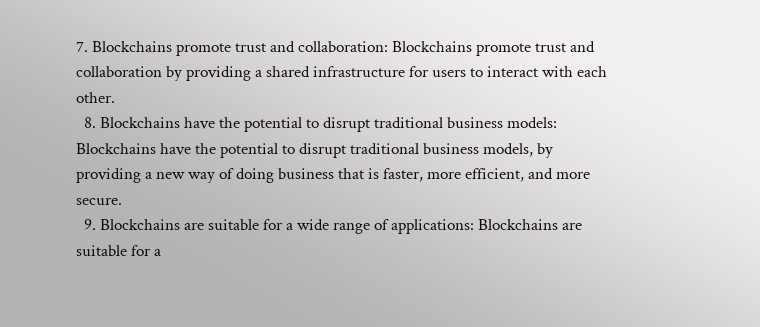7. Blockchains promote trust and collaboration: Blockchains promote trust and collaboration by providing a shared infrastructure for users to interact with each other.
  8. Blockchains have the potential to disrupt traditional business models: Blockchains have the potential to disrupt traditional business models, by providing a new way of doing business that is faster, more efficient, and more secure.
  9. Blockchains are suitable for a wide range of applications: Blockchains are suitable for a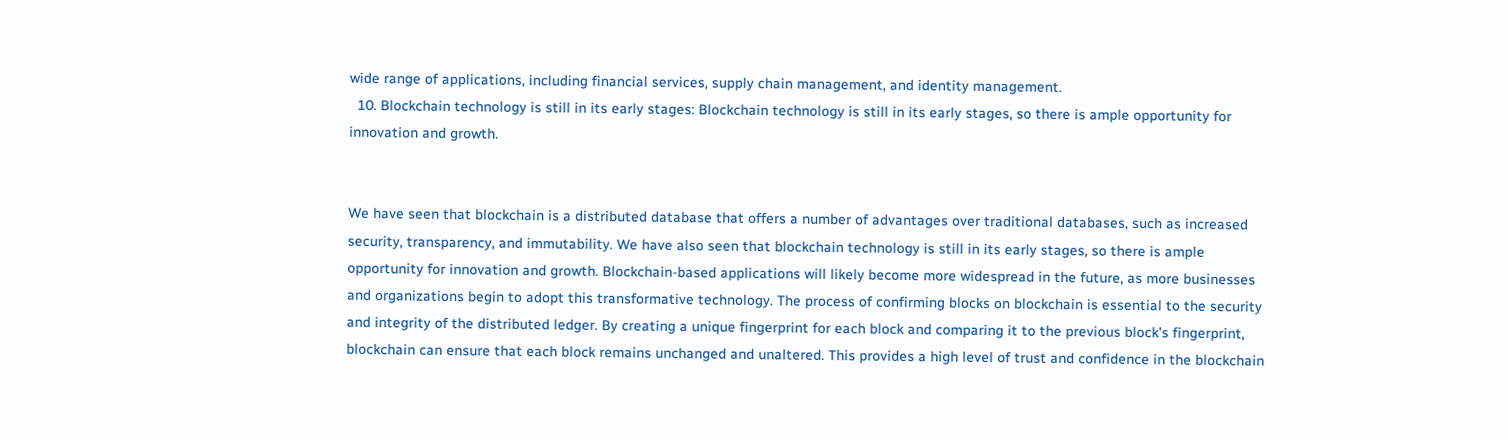wide range of applications, including financial services, supply chain management, and identity management.
  10. Blockchain technology is still in its early stages: Blockchain technology is still in its early stages, so there is ample opportunity for innovation and growth.


We have seen that blockchain is a distributed database that offers a number of advantages over traditional databases, such as increased security, transparency, and immutability. We have also seen that blockchain technology is still in its early stages, so there is ample opportunity for innovation and growth. Blockchain-based applications will likely become more widespread in the future, as more businesses and organizations begin to adopt this transformative technology. The process of confirming blocks on blockchain is essential to the security and integrity of the distributed ledger. By creating a unique fingerprint for each block and comparing it to the previous block's fingerprint, blockchain can ensure that each block remains unchanged and unaltered. This provides a high level of trust and confidence in the blockchain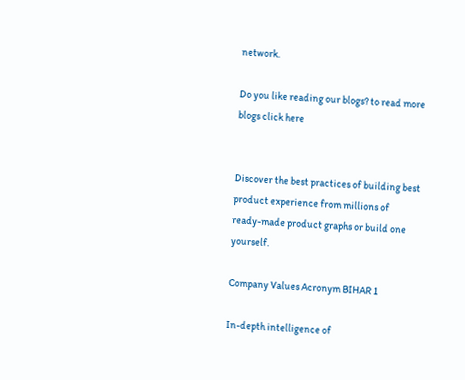network.

Do you like reading our blogs? to read more blogs click here


Discover the best practices of building best product experience from millions of ready-made product graphs or build one yourself.

Company Values Acronym BIHAR 1

In-depth intelligence of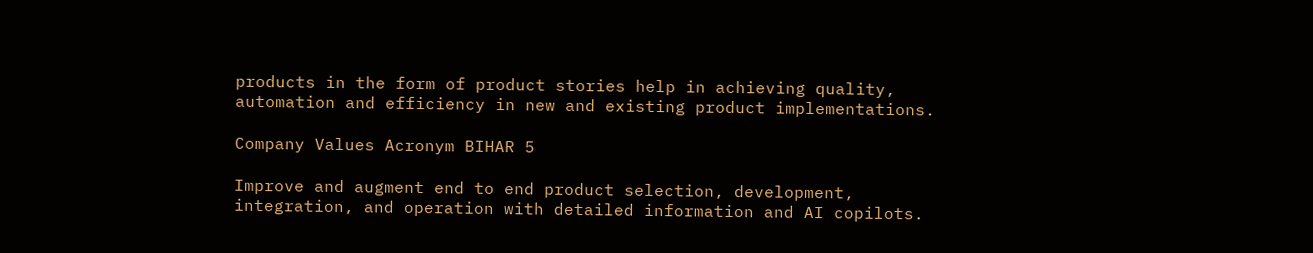products in the form of product stories help in achieving quality, automation and efficiency in new and existing product implementations.

Company Values Acronym BIHAR 5

Improve and augment end to end product selection, development, integration, and operation with detailed information and AI copilots.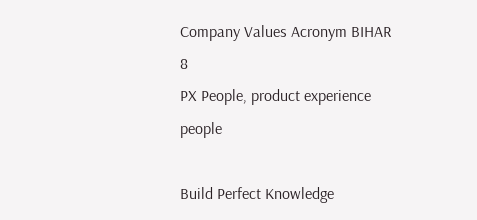Company Values Acronym BIHAR 8
PX People, product experience people

Build Perfect Knowledge